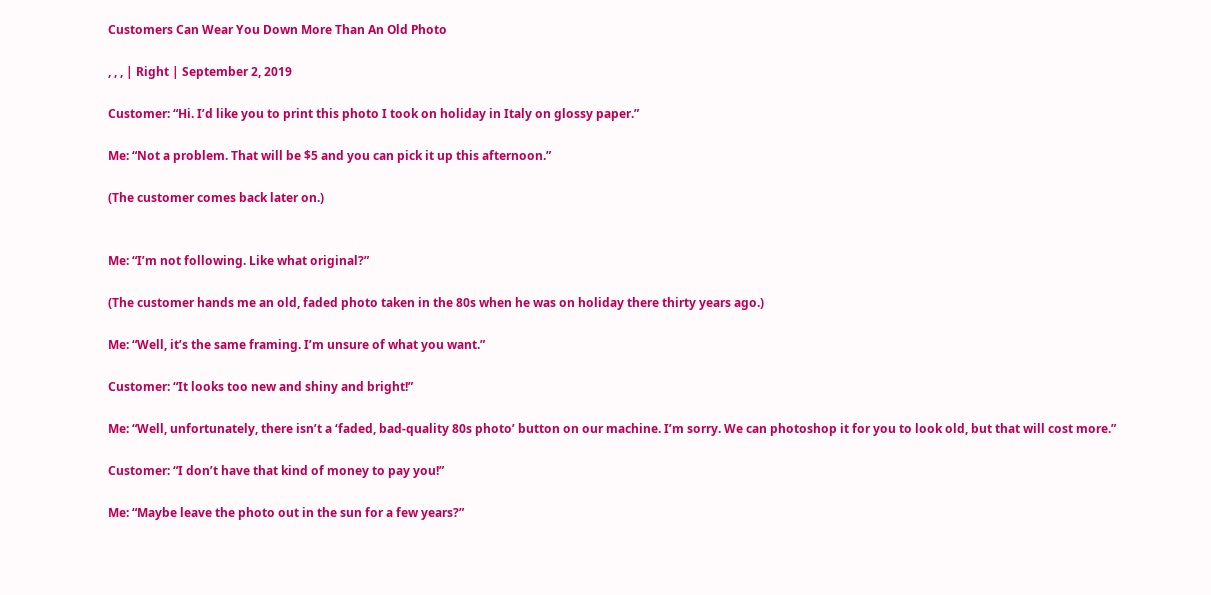Customers Can Wear You Down More Than An Old Photo

, , , | Right | September 2, 2019

Customer: “Hi. I’d like you to print this photo I took on holiday in Italy on glossy paper.”

Me: “Not a problem. That will be $5 and you can pick it up this afternoon.”

(The customer comes back later on.)


Me: “I’m not following. Like what original?”

(The customer hands me an old, faded photo taken in the 80s when he was on holiday there thirty years ago.)

Me: “Well, it’s the same framing. I’m unsure of what you want.”

Customer: “It looks too new and shiny and bright!”

Me: “Well, unfortunately, there isn’t a ‘faded, bad-quality 80s photo’ button on our machine. I’m sorry. We can photoshop it for you to look old, but that will cost more.”

Customer: “I don’t have that kind of money to pay you!”

Me: “Maybe leave the photo out in the sun for a few years?”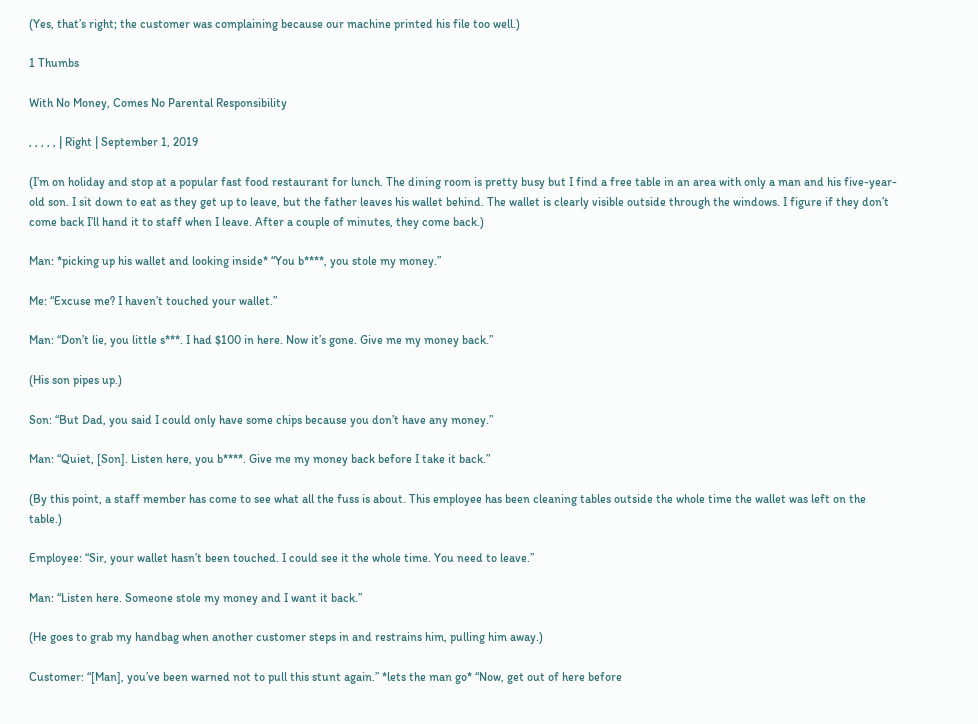(Yes, that’s right; the customer was complaining because our machine printed his file too well.)

1 Thumbs

With No Money, Comes No Parental Responsibility

, , , , , | Right | September 1, 2019

(I’m on holiday and stop at a popular fast food restaurant for lunch. The dining room is pretty busy but I find a free table in an area with only a man and his five-year-old son. I sit down to eat as they get up to leave, but the father leaves his wallet behind. The wallet is clearly visible outside through the windows. I figure if they don’t come back I’ll hand it to staff when I leave. After a couple of minutes, they come back.)

Man: *picking up his wallet and looking inside* “You b****, you stole my money.”

Me: “Excuse me? I haven’t touched your wallet.”

Man: “Don’t lie, you little s***. I had $100 in here. Now it’s gone. Give me my money back.”

(His son pipes up.)

Son: “But Dad, you said I could only have some chips because you don’t have any money.”

Man: “Quiet, [Son]. Listen here, you b****. Give me my money back before I take it back.”

(By this point, a staff member has come to see what all the fuss is about. This employee has been cleaning tables outside the whole time the wallet was left on the table.)

Employee: “Sir, your wallet hasn’t been touched. I could see it the whole time. You need to leave.”

Man: “Listen here. Someone stole my money and I want it back.”

(He goes to grab my handbag when another customer steps in and restrains him, pulling him away.)

Customer: “[Man], you’ve been warned not to pull this stunt again.” *lets the man go* “Now, get out of here before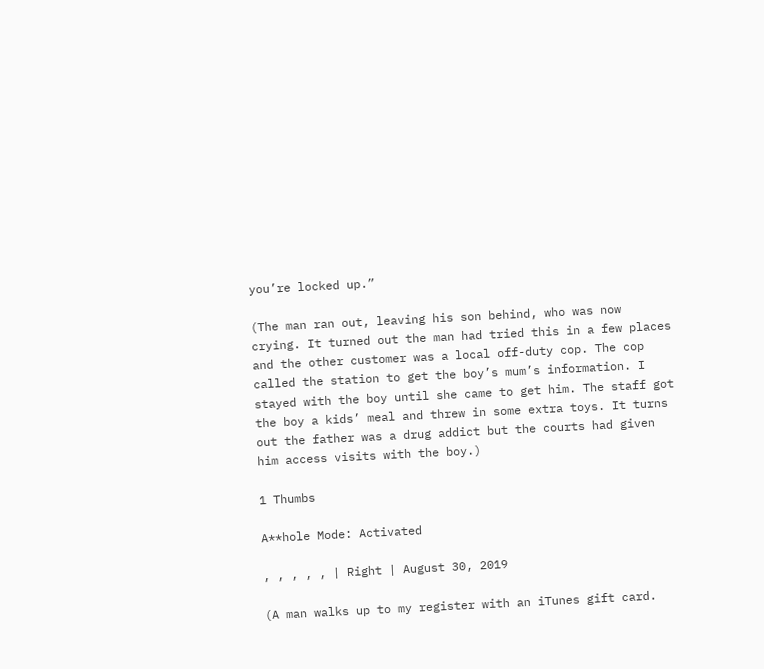you’re locked up.”

(The man ran out, leaving his son behind, who was now crying. It turned out the man had tried this in a few places and the other customer was a local off-duty cop. The cop called the station to get the boy’s mum’s information. I stayed with the boy until she came to get him. The staff got the boy a kids’ meal and threw in some extra toys. It turns out the father was a drug addict but the courts had given him access visits with the boy.)

1 Thumbs

A**hole Mode: Activated

, , , , , | Right | August 30, 2019

(A man walks up to my register with an iTunes gift card.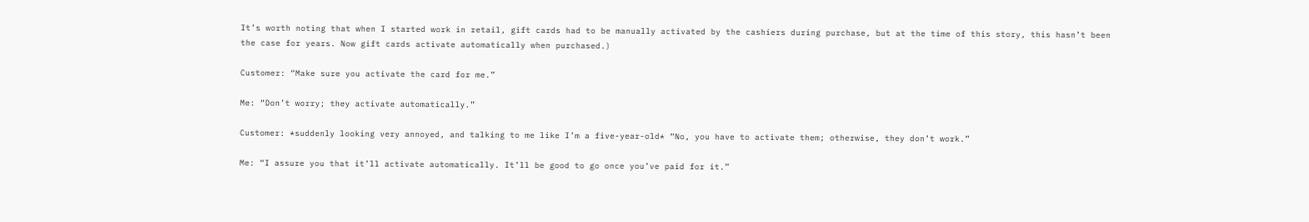It’s worth noting that when I started work in retail, gift cards had to be manually activated by the cashiers during purchase, but at the time of this story, this hasn’t been the case for years. Now gift cards activate automatically when purchased.)

Customer: “Make sure you activate the card for me.”

Me: “Don’t worry; they activate automatically.”

Customer: *suddenly looking very annoyed, and talking to me like I’m a five-year-old* “No, you have to activate them; otherwise, they don’t work.”

Me: “I assure you that it’ll activate automatically. It’ll be good to go once you’ve paid for it.”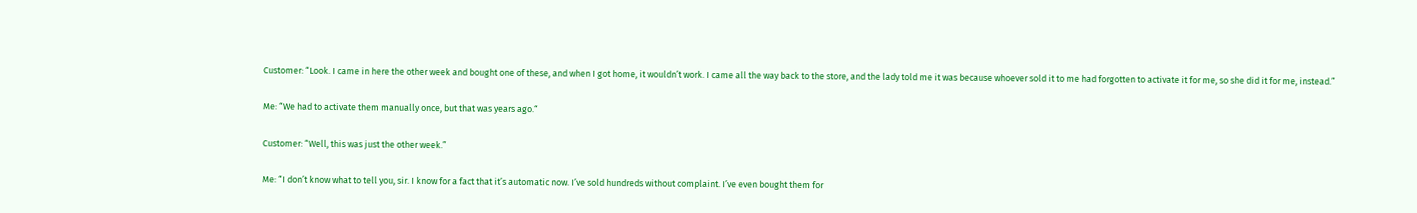Customer: “Look. I came in here the other week and bought one of these, and when I got home, it wouldn’t work. I came all the way back to the store, and the lady told me it was because whoever sold it to me had forgotten to activate it for me, so she did it for me, instead.”

Me: “We had to activate them manually once, but that was years ago.“

Customer: “Well, this was just the other week.”

Me: “I don’t know what to tell you, sir. I know for a fact that it’s automatic now. I’ve sold hundreds without complaint. I’ve even bought them for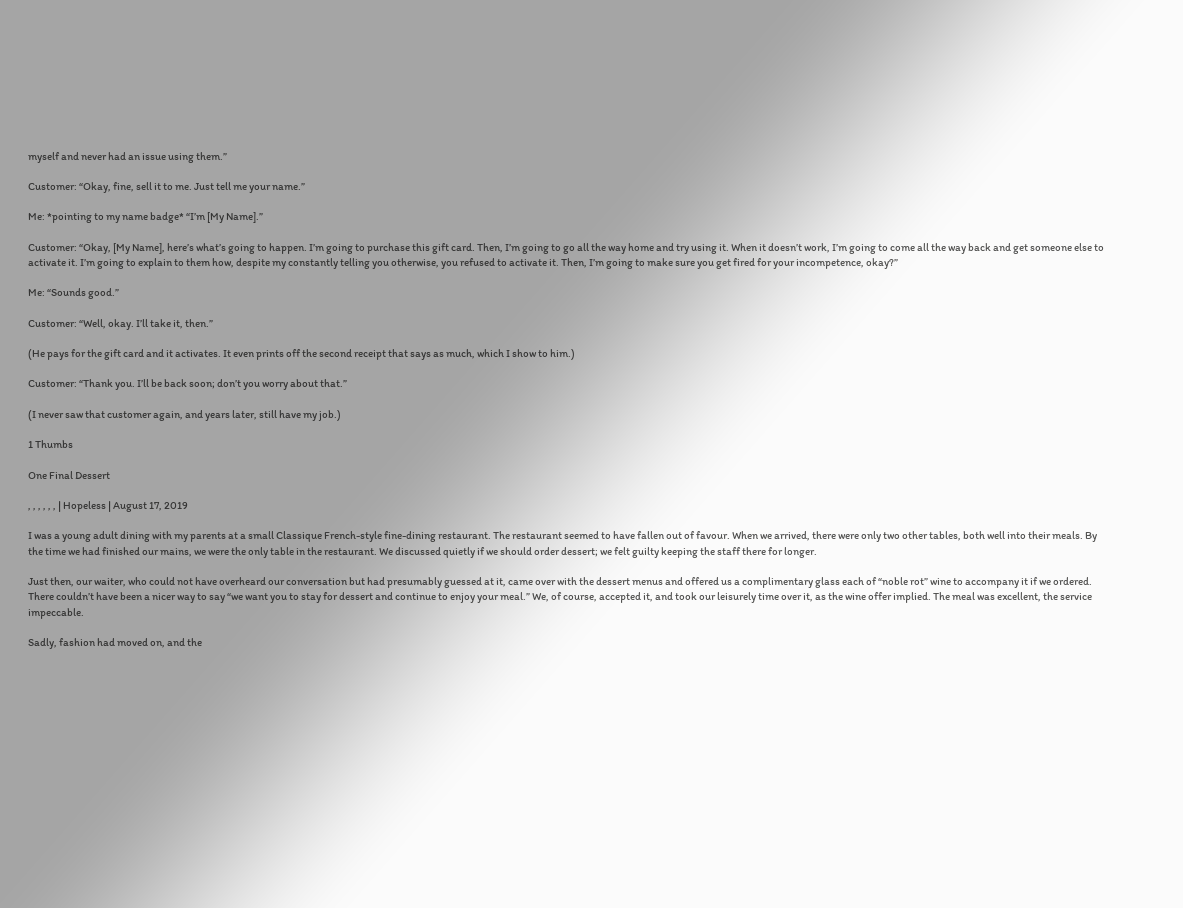myself and never had an issue using them.”

Customer: “Okay, fine, sell it to me. Just tell me your name.”

Me: *pointing to my name badge* “I’m [My Name].”

Customer: “Okay, [My Name], here’s what’s going to happen. I’m going to purchase this gift card. Then, I’m going to go all the way home and try using it. When it doesn’t work, I’m going to come all the way back and get someone else to activate it. I’m going to explain to them how, despite my constantly telling you otherwise, you refused to activate it. Then, I’m going to make sure you get fired for your incompetence, okay?”

Me: “Sounds good.”

Customer: “Well, okay. I’ll take it, then.”

(He pays for the gift card and it activates. It even prints off the second receipt that says as much, which I show to him.)

Customer: “Thank you. I’ll be back soon; don’t you worry about that.”

(I never saw that customer again, and years later, still have my job.)

1 Thumbs

One Final Dessert

, , , , , , | Hopeless | August 17, 2019

I was a young adult dining with my parents at a small Classique French-style fine-dining restaurant. The restaurant seemed to have fallen out of favour. When we arrived, there were only two other tables, both well into their meals. By the time we had finished our mains, we were the only table in the restaurant. We discussed quietly if we should order dessert; we felt guilty keeping the staff there for longer.

Just then, our waiter, who could not have overheard our conversation but had presumably guessed at it, came over with the dessert menus and offered us a complimentary glass each of “noble rot” wine to accompany it if we ordered. There couldn’t have been a nicer way to say “we want you to stay for dessert and continue to enjoy your meal.” We, of course, accepted it, and took our leisurely time over it, as the wine offer implied. The meal was excellent, the service impeccable.

Sadly, fashion had moved on, and the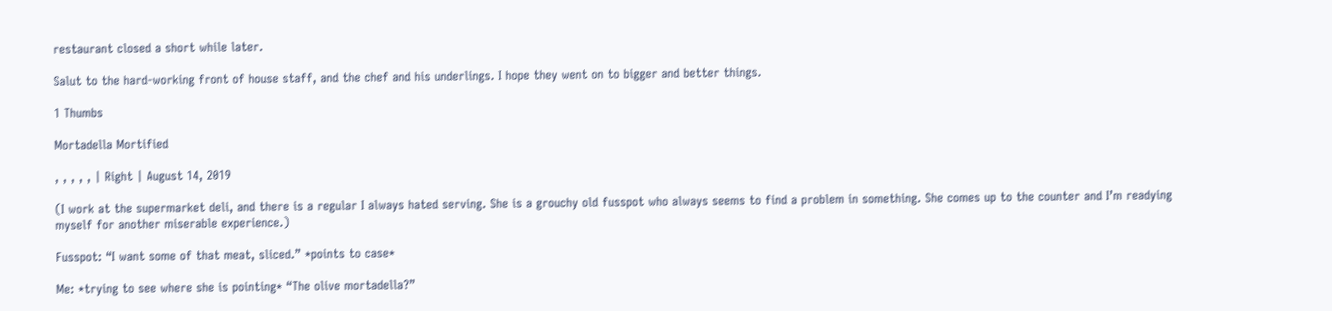restaurant closed a short while later.

Salut to the hard-working front of house staff, and the chef and his underlings. I hope they went on to bigger and better things.

1 Thumbs

Mortadella Mortified

, , , , , | Right | August 14, 2019

(I work at the supermarket deli, and there is a regular I always hated serving. She is a grouchy old fusspot who always seems to find a problem in something. She comes up to the counter and I’m readying myself for another miserable experience.)

Fusspot: “I want some of that meat, sliced.” *points to case*

Me: *trying to see where she is pointing* “The olive mortadella?”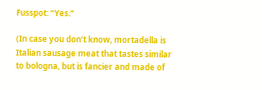Fusspot: “Yes.”

(In case you don’t know, mortadella is Italian sausage meat that tastes similar to bologna, but is fancier and made of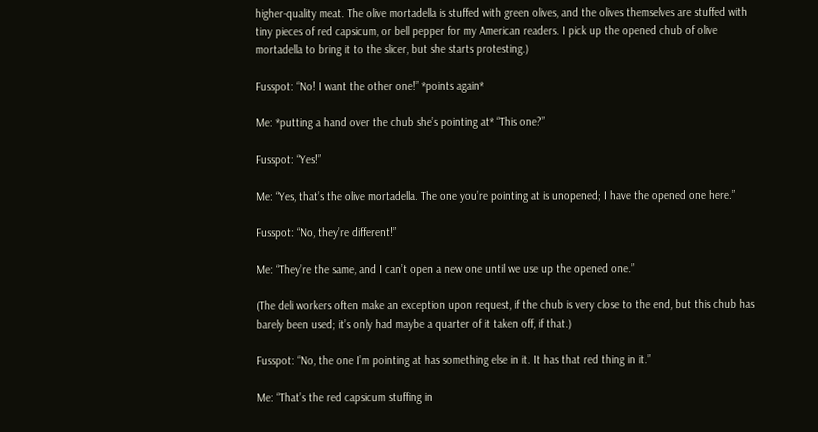higher-quality meat. The olive mortadella is stuffed with green olives, and the olives themselves are stuffed with tiny pieces of red capsicum, or bell pepper for my American readers. I pick up the opened chub of olive mortadella to bring it to the slicer, but she starts protesting.)

Fusspot: “No! I want the other one!” *points again*

Me: *putting a hand over the chub she’s pointing at* “This one?”

Fusspot: “Yes!”

Me: “Yes, that’s the olive mortadella. The one you’re pointing at is unopened; I have the opened one here.”

Fusspot: “No, they’re different!”

Me: “They’re the same, and I can’t open a new one until we use up the opened one.”

(The deli workers often make an exception upon request, if the chub is very close to the end, but this chub has barely been used; it’s only had maybe a quarter of it taken off, if that.)

Fusspot: “No, the one I’m pointing at has something else in it. It has that red thing in it.”

Me: “That’s the red capsicum stuffing in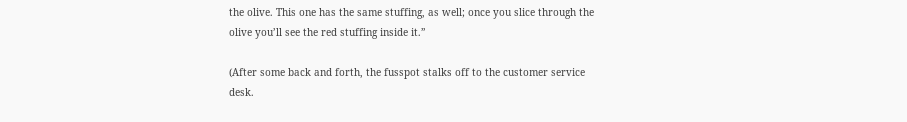the olive. This one has the same stuffing, as well; once you slice through the olive you’ll see the red stuffing inside it.”

(After some back and forth, the fusspot stalks off to the customer service desk.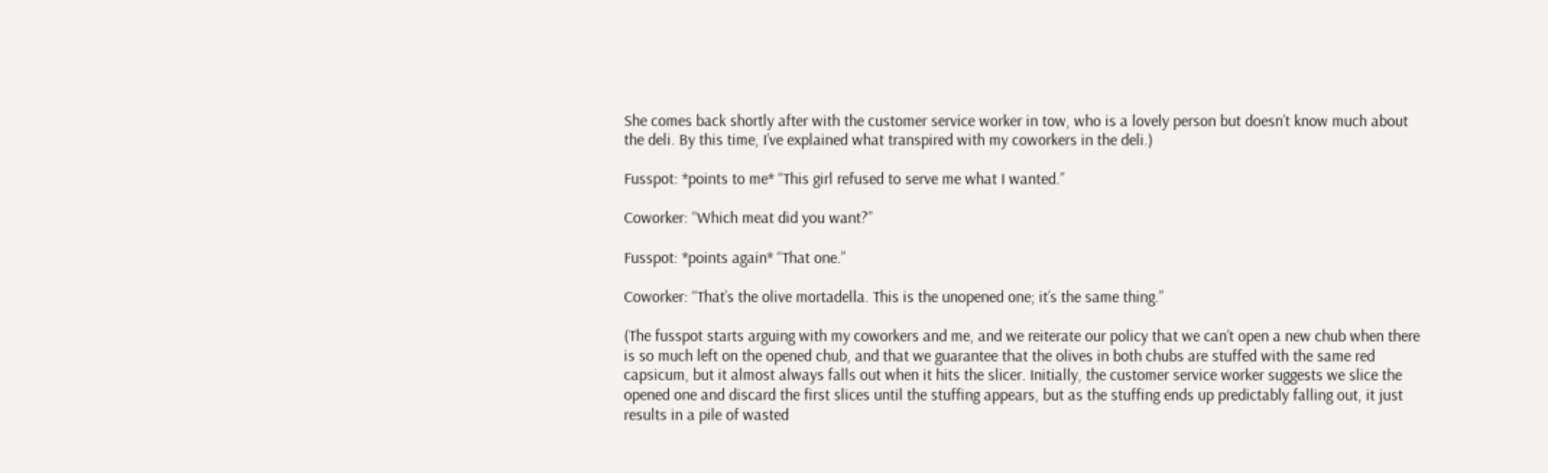She comes back shortly after with the customer service worker in tow, who is a lovely person but doesn’t know much about the deli. By this time, I’ve explained what transpired with my coworkers in the deli.)

Fusspot: *points to me* “This girl refused to serve me what I wanted.”

Coworker: “Which meat did you want?”

Fusspot: *points again* “That one.”

Coworker: “That’s the olive mortadella. This is the unopened one; it’s the same thing.”

(The fusspot starts arguing with my coworkers and me, and we reiterate our policy that we can’t open a new chub when there is so much left on the opened chub, and that we guarantee that the olives in both chubs are stuffed with the same red capsicum, but it almost always falls out when it hits the slicer. Initially, the customer service worker suggests we slice the opened one and discard the first slices until the stuffing appears, but as the stuffing ends up predictably falling out, it just results in a pile of wasted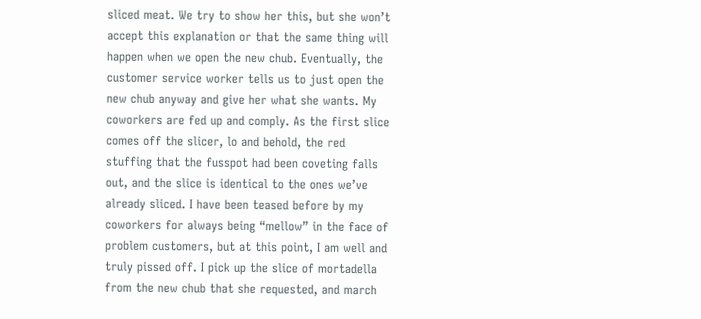sliced meat. We try to show her this, but she won’t accept this explanation or that the same thing will happen when we open the new chub. Eventually, the customer service worker tells us to just open the new chub anyway and give her what she wants. My coworkers are fed up and comply. As the first slice comes off the slicer, lo and behold, the red stuffing that the fusspot had been coveting falls out, and the slice is identical to the ones we’ve already sliced. I have been teased before by my coworkers for always being “mellow” in the face of problem customers, but at this point, I am well and truly pissed off. I pick up the slice of mortadella from the new chub that she requested, and march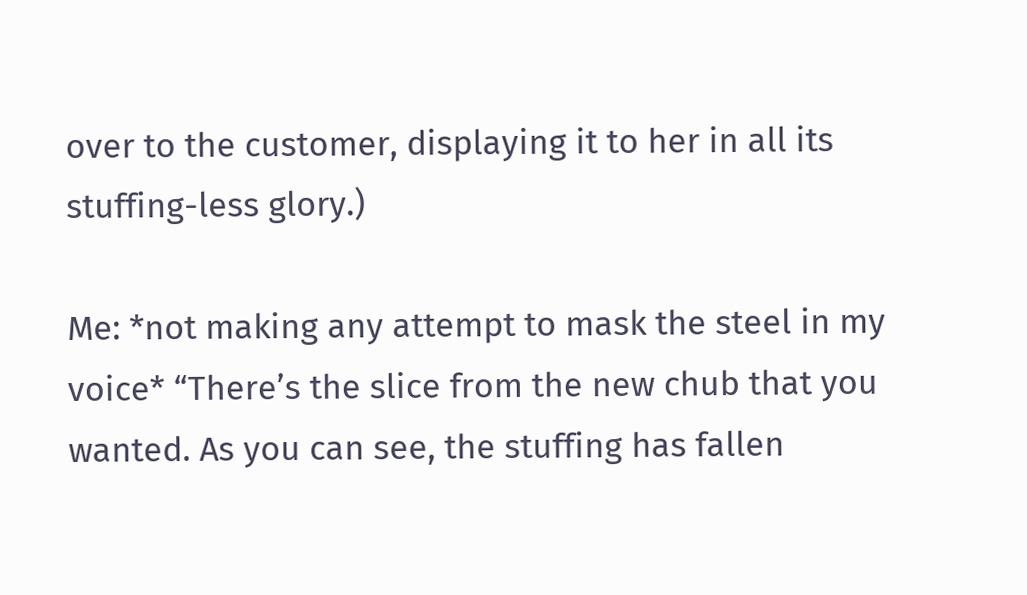over to the customer, displaying it to her in all its stuffing-less glory.)

Me: *not making any attempt to mask the steel in my voice* “There’s the slice from the new chub that you wanted. As you can see, the stuffing has fallen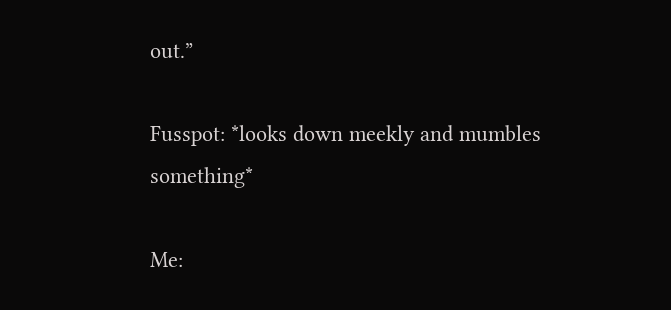out.”

Fusspot: *looks down meekly and mumbles something*

Me: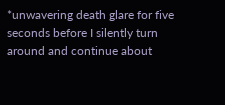*unwavering death glare for five seconds before I silently turn around and continue about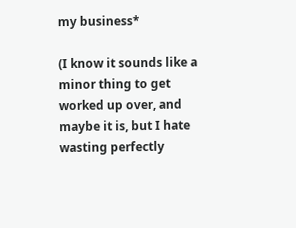my business*

(I know it sounds like a minor thing to get worked up over, and maybe it is, but I hate wasting perfectly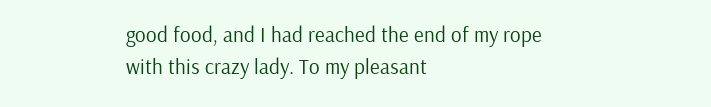good food, and I had reached the end of my rope with this crazy lady. To my pleasant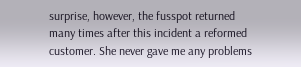surprise, however, the fusspot returned many times after this incident a reformed customer. She never gave me any problems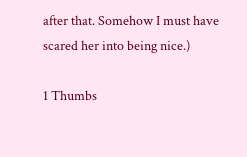after that. Somehow I must have scared her into being nice.)

1 Thumbs